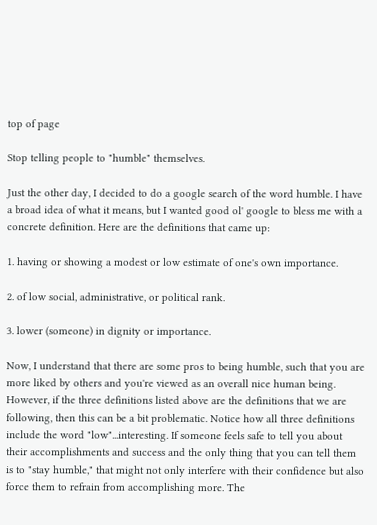top of page

Stop telling people to "humble" themselves.

Just the other day, I decided to do a google search of the word humble. I have a broad idea of what it means, but I wanted good ol' google to bless me with a concrete definition. Here are the definitions that came up:

1. having or showing a modest or low estimate of one's own importance.

2. of low social, administrative, or political rank.

3. lower (someone) in dignity or importance.

Now, I understand that there are some pros to being humble, such that you are more liked by others and you're viewed as an overall nice human being. However, if the three definitions listed above are the definitions that we are following, then this can be a bit problematic. Notice how all three definitions include the word "low"...interesting. If someone feels safe to tell you about their accomplishments and success and the only thing that you can tell them is to "stay humble," that might not only interfere with their confidence but also force them to refrain from accomplishing more. The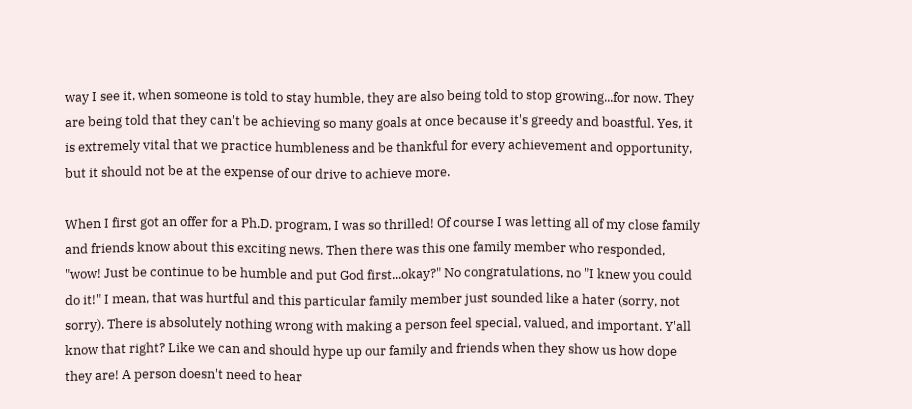way I see it, when someone is told to stay humble, they are also being told to stop growing...for now. They are being told that they can't be achieving so many goals at once because it's greedy and boastful. Yes, it is extremely vital that we practice humbleness and be thankful for every achievement and opportunity, but it should not be at the expense of our drive to achieve more.

When I first got an offer for a Ph.D. program, I was so thrilled! Of course I was letting all of my close family and friends know about this exciting news. Then there was this one family member who responded, "wow! Just be continue to be humble and put God first...okay?" No congratulations, no "I knew you could do it!" I mean, that was hurtful and this particular family member just sounded like a hater (sorry, not sorry). There is absolutely nothing wrong with making a person feel special, valued, and important. Y'all know that right? Like we can and should hype up our family and friends when they show us how dope they are! A person doesn't need to hear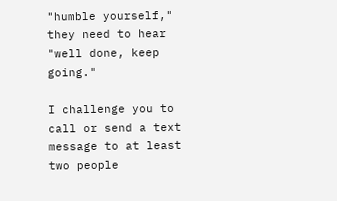"humble yourself," they need to hear "well done, keep going."

I challenge you to call or send a text message to at least two people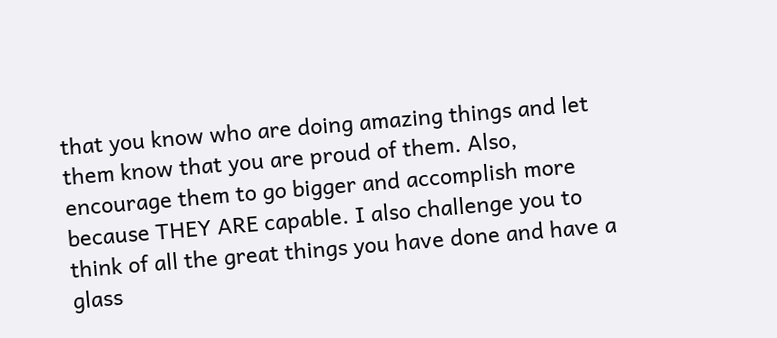that you know who are doing amazing things and let them know that you are proud of them. Also, encourage them to go bigger and accomplish more because THEY ARE capable. I also challenge you to think of all the great things you have done and have a glass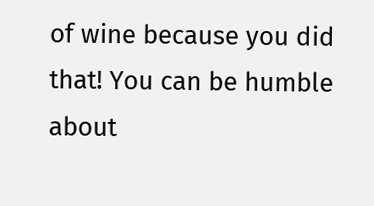of wine because you did that! You can be humble about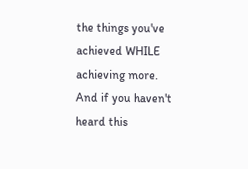the things you've achieved WHILE achieving more. And if you haven't heard this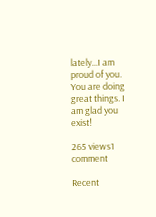lately...I am proud of you. You are doing great things. I am glad you exist!

265 views1 comment

Recent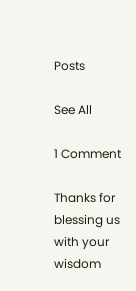Posts

See All

1 Comment

Thanks for blessing us with your wisdom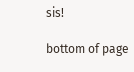sis!

bottom of page